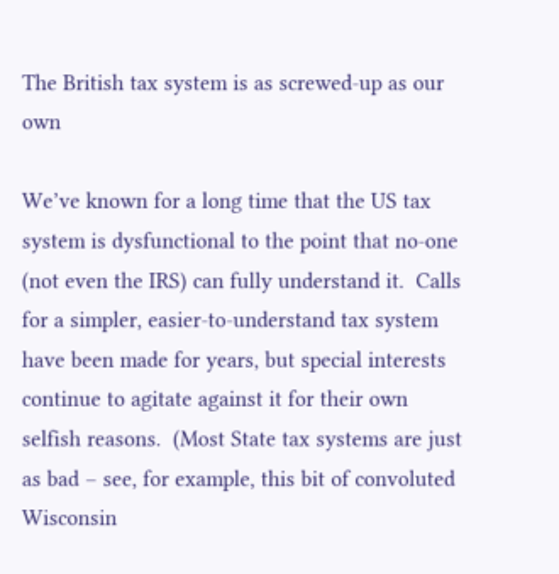The British tax system is as screwed-up as our own

We’ve known for a long time that the US tax system is dysfunctional to the point that no-one (not even the IRS) can fully understand it.  Calls for a simpler, easier-to-understand tax system have been made for years, but special interests continue to agitate against it for their own selfish reasons.  (Most State tax systems are just as bad – see, for example, this bit of convoluted Wisconsin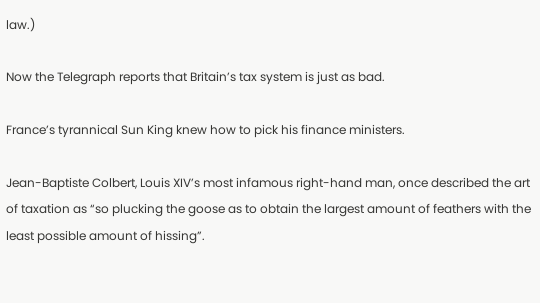law.)

Now the Telegraph reports that Britain’s tax system is just as bad.

France’s tyrannical Sun King knew how to pick his finance ministers.

Jean-Baptiste Colbert, Louis XIV’s most infamous right-hand man, once described the art of taxation as “so plucking the goose as to obtain the largest amount of feathers with the least possible amount of hissing”.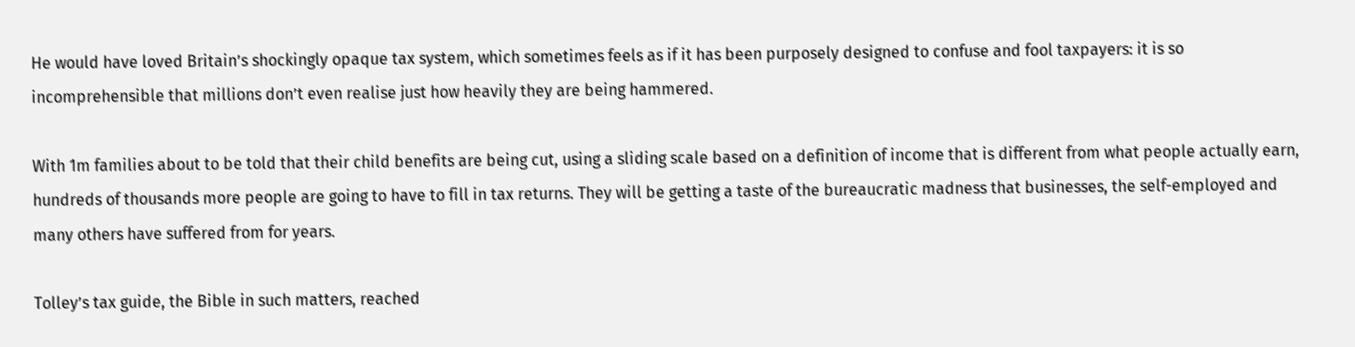He would have loved Britain’s shockingly opaque tax system, which sometimes feels as if it has been purposely designed to confuse and fool taxpayers: it is so incomprehensible that millions don’t even realise just how heavily they are being hammered.

With 1m families about to be told that their child benefits are being cut, using a sliding scale based on a definition of income that is different from what people actually earn, hundreds of thousands more people are going to have to fill in tax returns. They will be getting a taste of the bureaucratic madness that businesses, the self-employed and many others have suffered from for years.

Tolley’s tax guide, the Bible in such matters, reached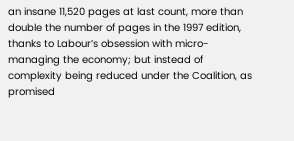an insane 11,520 pages at last count, more than double the number of pages in the 1997 edition, thanks to Labour’s obsession with micro-managing the economy; but instead of complexity being reduced under the Coalition, as promised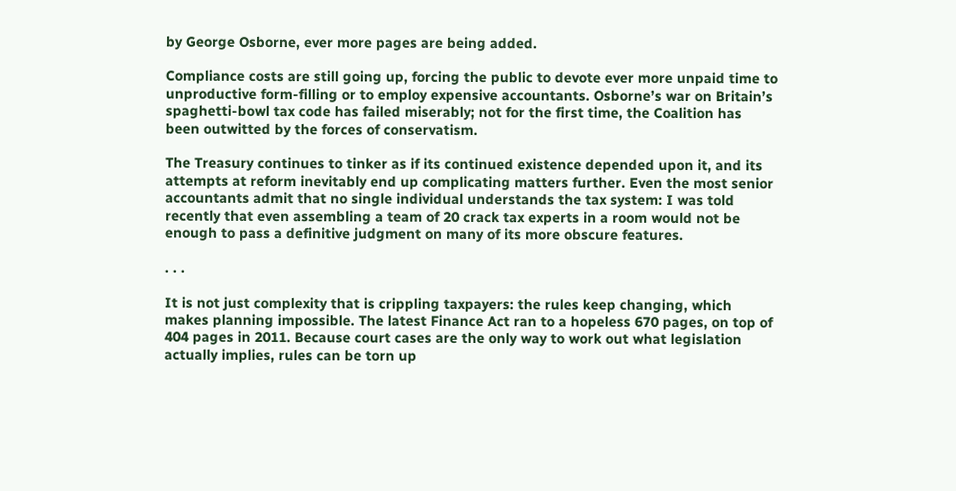by George Osborne, ever more pages are being added.

Compliance costs are still going up, forcing the public to devote ever more unpaid time to unproductive form-filling or to employ expensive accountants. Osborne’s war on Britain’s spaghetti-bowl tax code has failed miserably; not for the first time, the Coalition has been outwitted by the forces of conservatism.

The Treasury continues to tinker as if its continued existence depended upon it, and its attempts at reform inevitably end up complicating matters further. Even the most senior accountants admit that no single individual understands the tax system: I was told recently that even assembling a team of 20 crack tax experts in a room would not be enough to pass a definitive judgment on many of its more obscure features.

. . .

It is not just complexity that is crippling taxpayers: the rules keep changing, which makes planning impossible. The latest Finance Act ran to a hopeless 670 pages, on top of 404 pages in 2011. Because court cases are the only way to work out what legislation actually implies, rules can be torn up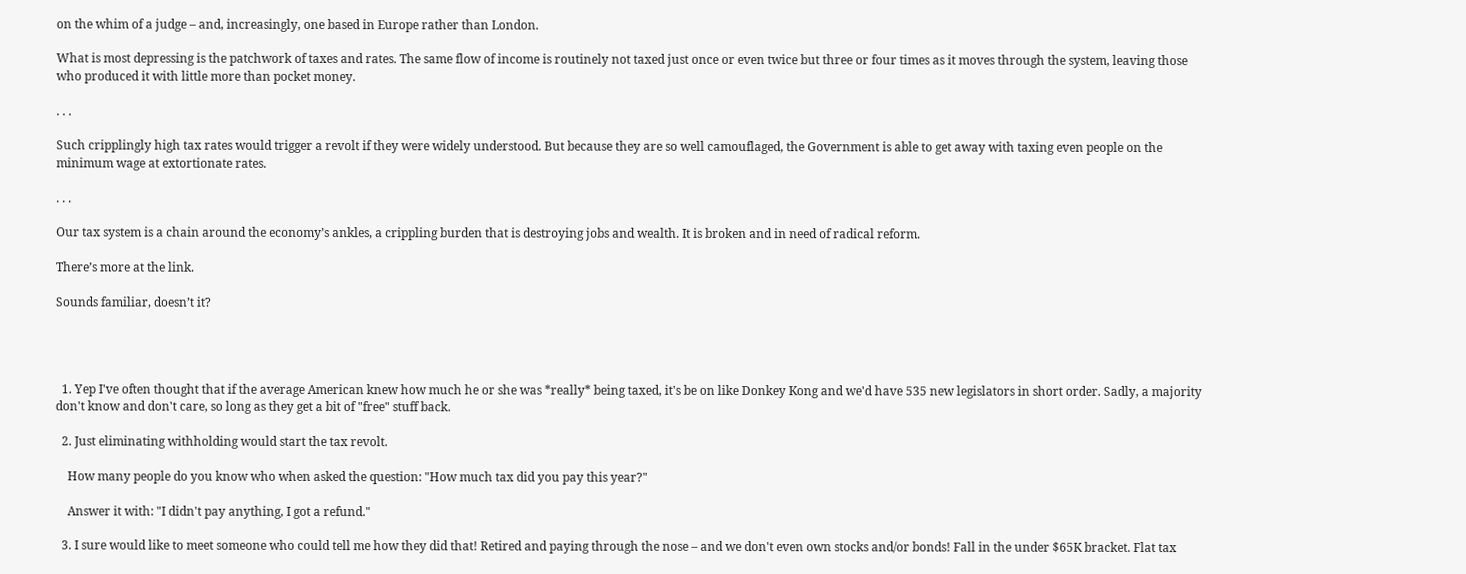on the whim of a judge – and, increasingly, one based in Europe rather than London.

What is most depressing is the patchwork of taxes and rates. The same flow of income is routinely not taxed just once or even twice but three or four times as it moves through the system, leaving those who produced it with little more than pocket money.

. . .

Such cripplingly high tax rates would trigger a revolt if they were widely understood. But because they are so well camouflaged, the Government is able to get away with taxing even people on the minimum wage at extortionate rates.

. . .

Our tax system is a chain around the economy’s ankles, a crippling burden that is destroying jobs and wealth. It is broken and in need of radical reform.

There’s more at the link.

Sounds familiar, doesn’t it?




  1. Yep I've often thought that if the average American knew how much he or she was *really* being taxed, it's be on like Donkey Kong and we'd have 535 new legislators in short order. Sadly, a majority don't know and don't care, so long as they get a bit of "free" stuff back.

  2. Just eliminating withholding would start the tax revolt.

    How many people do you know who when asked the question: "How much tax did you pay this year?"

    Answer it with: "I didn't pay anything, I got a refund."

  3. I sure would like to meet someone who could tell me how they did that! Retired and paying through the nose – and we don't even own stocks and/or bonds! Fall in the under $65K bracket. Flat tax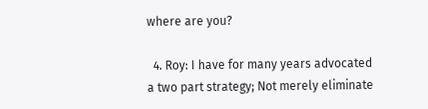where are you?

  4. Roy: I have for many years advocated a two part strategy; Not merely eliminate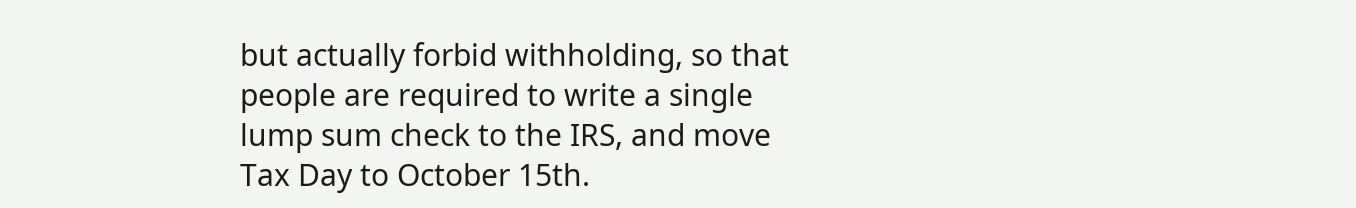but actually forbid withholding, so that people are required to write a single lump sum check to the IRS, and move Tax Day to October 15th.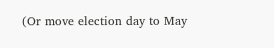(Or move election day to May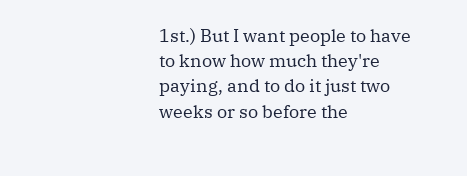1st.) But I want people to have to know how much they're paying, and to do it just two weeks or so before the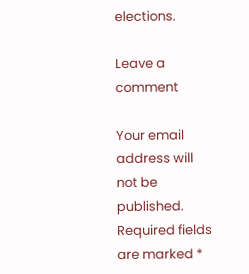elections.

Leave a comment

Your email address will not be published. Required fields are marked *